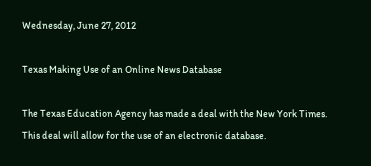Wednesday, June 27, 2012

Texas Making Use of an Online News Database

The Texas Education Agency has made a deal with the New York Times. This deal will allow for the use of an electronic database.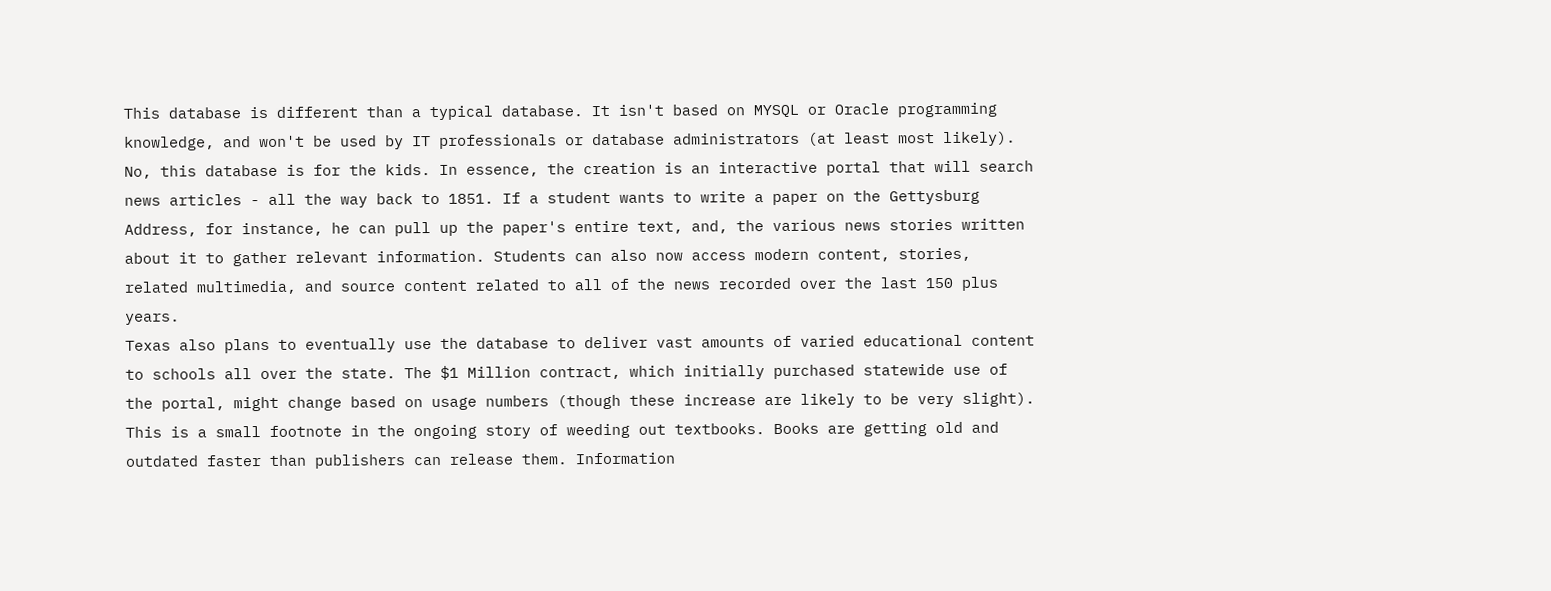This database is different than a typical database. It isn't based on MYSQL or Oracle programming knowledge, and won't be used by IT professionals or database administrators (at least most likely). No, this database is for the kids. In essence, the creation is an interactive portal that will search news articles - all the way back to 1851. If a student wants to write a paper on the Gettysburg Address, for instance, he can pull up the paper's entire text, and, the various news stories written about it to gather relevant information. Students can also now access modern content, stories, related multimedia, and source content related to all of the news recorded over the last 150 plus years.
Texas also plans to eventually use the database to deliver vast amounts of varied educational content to schools all over the state. The $1 Million contract, which initially purchased statewide use of the portal, might change based on usage numbers (though these increase are likely to be very slight).
This is a small footnote in the ongoing story of weeding out textbooks. Books are getting old and outdated faster than publishers can release them. Information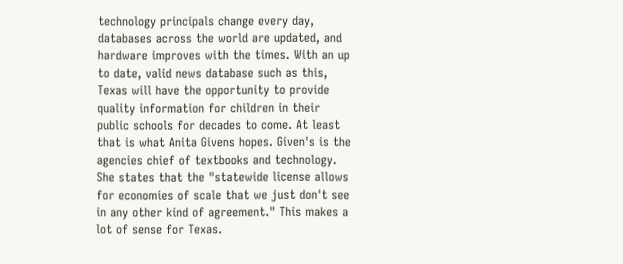technology principals change every day, databases across the world are updated, and hardware improves with the times. With an up to date, valid news database such as this, Texas will have the opportunity to provide quality information for children in their public schools for decades to come. At least that is what Anita Givens hopes. Given's is the agencies chief of textbooks and technology. She states that the "statewide license allows for economies of scale that we just don't see in any other kind of agreement." This makes a lot of sense for Texas.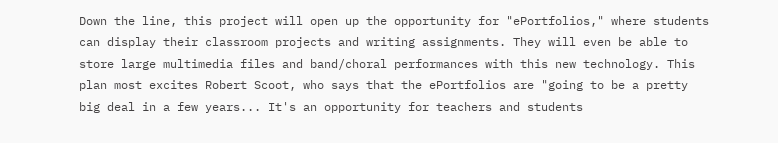Down the line, this project will open up the opportunity for "ePortfolios," where students can display their classroom projects and writing assignments. They will even be able to store large multimedia files and band/choral performances with this new technology. This plan most excites Robert Scoot, who says that the ePortfolios are "going to be a pretty big deal in a few years... It's an opportunity for teachers and students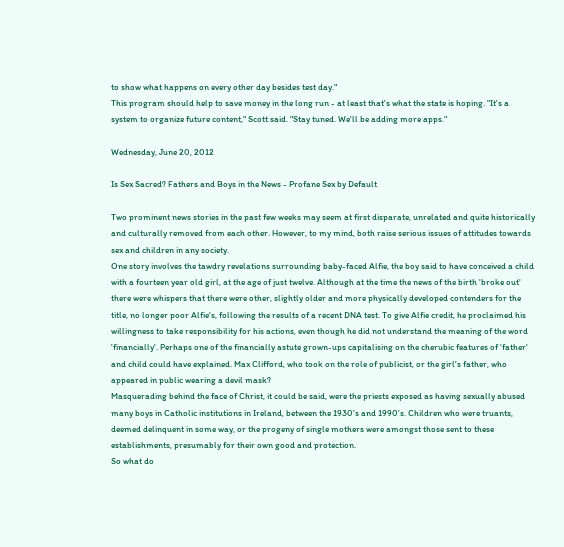to show what happens on every other day besides test day."
This program should help to save money in the long run - at least that's what the state is hoping. "It's a system to organize future content," Scott said. "Stay tuned. We'll be adding more apps."

Wednesday, June 20, 2012

Is Sex Sacred? Fathers and Boys in the News - Profane Sex by Default

Two prominent news stories in the past few weeks may seem at first disparate, unrelated and quite historically and culturally removed from each other. However, to my mind, both raise serious issues of attitudes towards sex and children in any society.
One story involves the tawdry revelations surrounding baby-faced Alfie, the boy said to have conceived a child with a fourteen year old girl, at the age of just twelve. Although at the time the news of the birth 'broke out' there were whispers that there were other, slightly older and more physically developed contenders for the title, no longer poor Alfie's, following the results of a recent DNA test. To give Alfie credit, he proclaimed his willingness to take responsibility for his actions, even though he did not understand the meaning of the word 'financially'. Perhaps one of the financially astute grown-ups capitalising on the cherubic features of 'father' and child could have explained. Max Clifford, who took on the role of publicist, or the girl's father, who appeared in public wearing a devil mask?
Masquerading behind the face of Christ, it could be said, were the priests exposed as having sexually abused many boys in Catholic institutions in Ireland, between the 1930's and 1990's. Children who were truants, deemed delinquent in some way, or the progeny of single mothers were amongst those sent to these establishments, presumably for their own good and protection.
So what do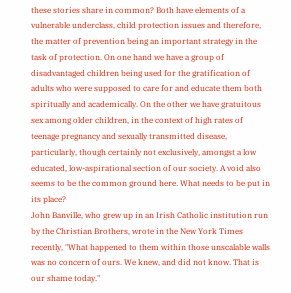these stories share in common? Both have elements of a vulnerable underclass, child protection issues and therefore, the matter of prevention being an important strategy in the task of protection. On one hand we have a group of disadvantaged children being used for the gratification of adults who were supposed to care for and educate them both spiritually and academically. On the other we have gratuitous sex among older children, in the context of high rates of teenage pregnancy and sexually transmitted disease, particularly, though certainly not exclusively, amongst a low educated, low-aspirational section of our society. A void also seems to be the common ground here. What needs to be put in its place?
John Banville, who grew up in an Irish Catholic institution run by the Christian Brothers, wrote in the New York Times recently, "What happened to them within those unscalable walls was no concern of ours. We knew, and did not know. That is our shame today."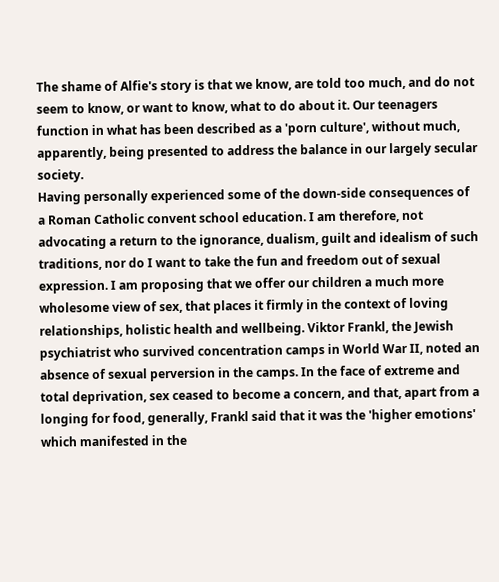The shame of Alfie's story is that we know, are told too much, and do not seem to know, or want to know, what to do about it. Our teenagers function in what has been described as a 'porn culture', without much, apparently, being presented to address the balance in our largely secular society.
Having personally experienced some of the down-side consequences of a Roman Catholic convent school education. I am therefore, not advocating a return to the ignorance, dualism, guilt and idealism of such traditions, nor do I want to take the fun and freedom out of sexual expression. I am proposing that we offer our children a much more wholesome view of sex, that places it firmly in the context of loving relationships, holistic health and wellbeing. Viktor Frankl, the Jewish psychiatrist who survived concentration camps in World War II, noted an absence of sexual perversion in the camps. In the face of extreme and total deprivation, sex ceased to become a concern, and that, apart from a longing for food, generally, Frankl said that it was the 'higher emotions' which manifested in the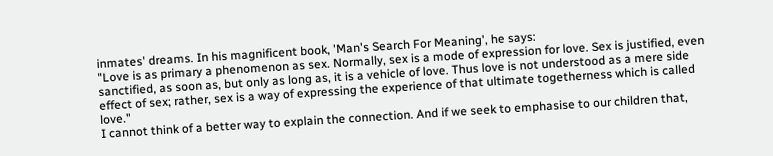inmates' dreams. In his magnificent book, 'Man's Search For Meaning', he says:
"Love is as primary a phenomenon as sex. Normally, sex is a mode of expression for love. Sex is justified, even sanctified, as soon as, but only as long as, it is a vehicle of love. Thus love is not understood as a mere side effect of sex; rather, sex is a way of expressing the experience of that ultimate togetherness which is called love."
I cannot think of a better way to explain the connection. And if we seek to emphasise to our children that,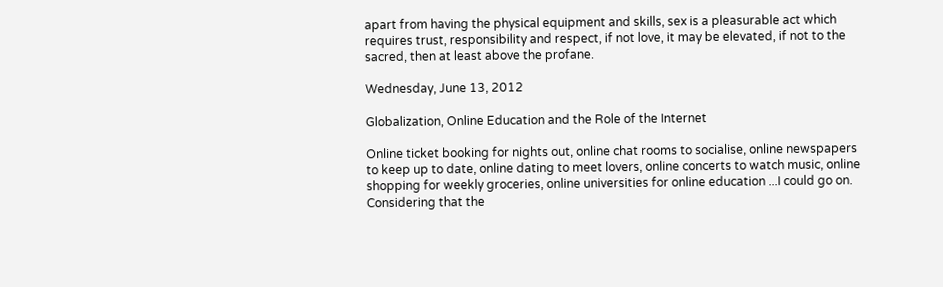apart from having the physical equipment and skills, sex is a pleasurable act which requires trust, responsibility and respect, if not love, it may be elevated, if not to the sacred, then at least above the profane.

Wednesday, June 13, 2012

Globalization, Online Education and the Role of the Internet

Online ticket booking for nights out, online chat rooms to socialise, online newspapers to keep up to date, online dating to meet lovers, online concerts to watch music, online shopping for weekly groceries, online universities for online education ...I could go on.
Considering that the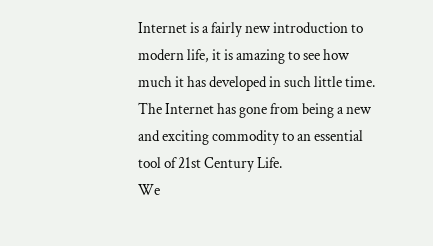Internet is a fairly new introduction to modern life, it is amazing to see how much it has developed in such little time. The Internet has gone from being a new and exciting commodity to an essential tool of 21st Century Life.
We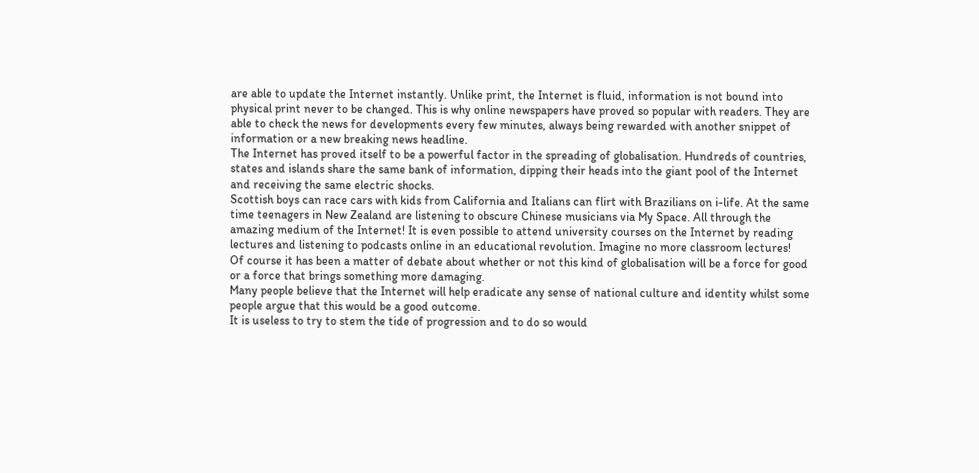are able to update the Internet instantly. Unlike print, the Internet is fluid, information is not bound into physical print never to be changed. This is why online newspapers have proved so popular with readers. They are able to check the news for developments every few minutes, always being rewarded with another snippet of information or a new breaking news headline.
The Internet has proved itself to be a powerful factor in the spreading of globalisation. Hundreds of countries, states and islands share the same bank of information, dipping their heads into the giant pool of the Internet and receiving the same electric shocks.
Scottish boys can race cars with kids from California and Italians can flirt with Brazilians on i-life. At the same time teenagers in New Zealand are listening to obscure Chinese musicians via My Space. All through the amazing medium of the Internet! It is even possible to attend university courses on the Internet by reading lectures and listening to podcasts online in an educational revolution. Imagine no more classroom lectures!
Of course it has been a matter of debate about whether or not this kind of globalisation will be a force for good or a force that brings something more damaging.
Many people believe that the Internet will help eradicate any sense of national culture and identity whilst some people argue that this would be a good outcome.
It is useless to try to stem the tide of progression and to do so would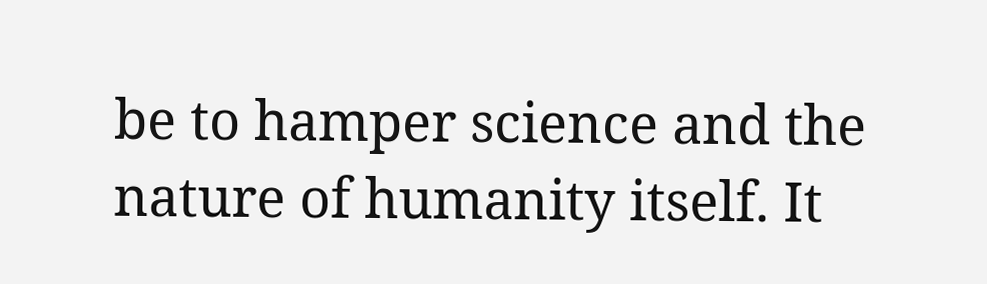be to hamper science and the nature of humanity itself. It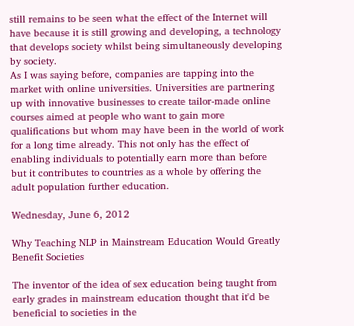still remains to be seen what the effect of the Internet will have because it is still growing and developing, a technology that develops society whilst being simultaneously developing by society.
As I was saying before, companies are tapping into the market with online universities. Universities are partnering up with innovative businesses to create tailor-made online courses aimed at people who want to gain more qualifications but whom may have been in the world of work for a long time already. This not only has the effect of enabling individuals to potentially earn more than before but it contributes to countries as a whole by offering the adult population further education.

Wednesday, June 6, 2012

Why Teaching NLP in Mainstream Education Would Greatly Benefit Societies

The inventor of the idea of sex education being taught from early grades in mainstream education thought that it'd be beneficial to societies in the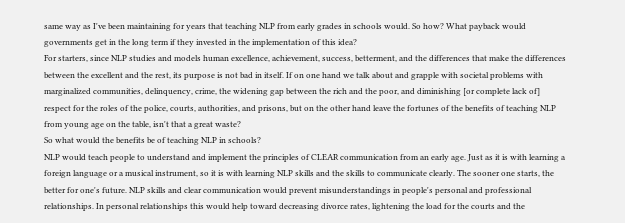same way as I've been maintaining for years that teaching NLP from early grades in schools would. So how? What payback would governments get in the long term if they invested in the implementation of this idea?
For starters, since NLP studies and models human excellence, achievement, success, betterment, and the differences that make the differences between the excellent and the rest, its purpose is not bad in itself. If on one hand we talk about and grapple with societal problems with marginalized communities, delinquency, crime, the widening gap between the rich and the poor, and diminishing [or complete lack of] respect for the roles of the police, courts, authorities, and prisons, but on the other hand leave the fortunes of the benefits of teaching NLP from young age on the table, isn't that a great waste?
So what would the benefits be of teaching NLP in schools?
NLP would teach people to understand and implement the principles of CLEAR communication from an early age. Just as it is with learning a foreign language or a musical instrument, so it is with learning NLP skills and the skills to communicate clearly. The sooner one starts, the better for one's future. NLP skills and clear communication would prevent misunderstandings in people's personal and professional relationships. In personal relationships this would help toward decreasing divorce rates, lightening the load for the courts and the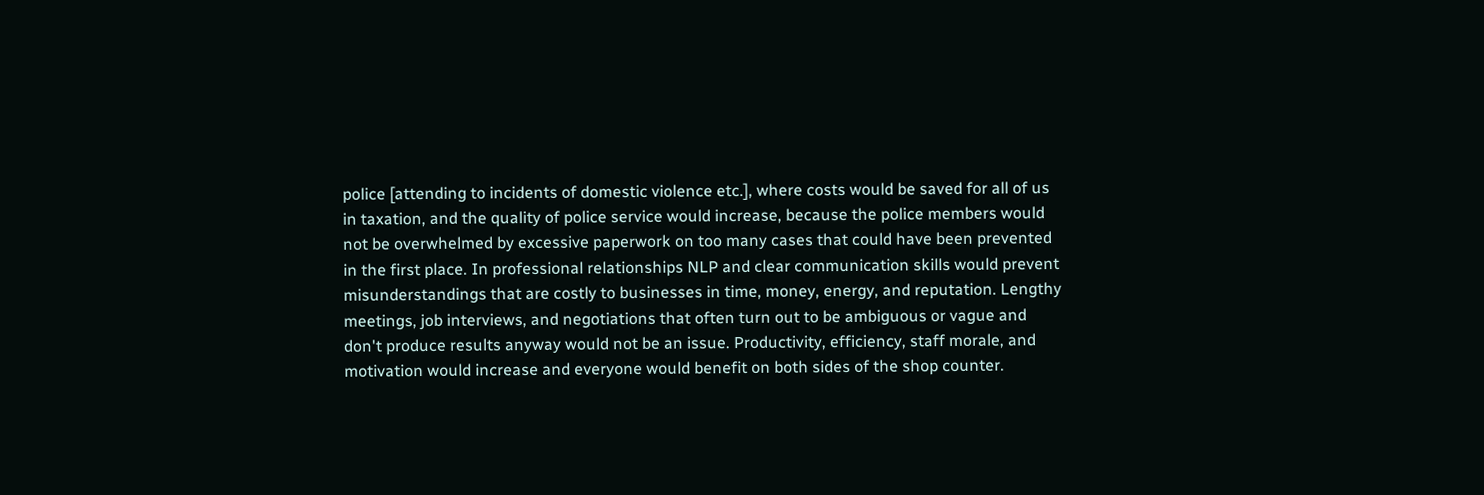police [attending to incidents of domestic violence etc.], where costs would be saved for all of us in taxation, and the quality of police service would increase, because the police members would not be overwhelmed by excessive paperwork on too many cases that could have been prevented in the first place. In professional relationships NLP and clear communication skills would prevent misunderstandings that are costly to businesses in time, money, energy, and reputation. Lengthy meetings, job interviews, and negotiations that often turn out to be ambiguous or vague and don't produce results anyway would not be an issue. Productivity, efficiency, staff morale, and motivation would increase and everyone would benefit on both sides of the shop counter.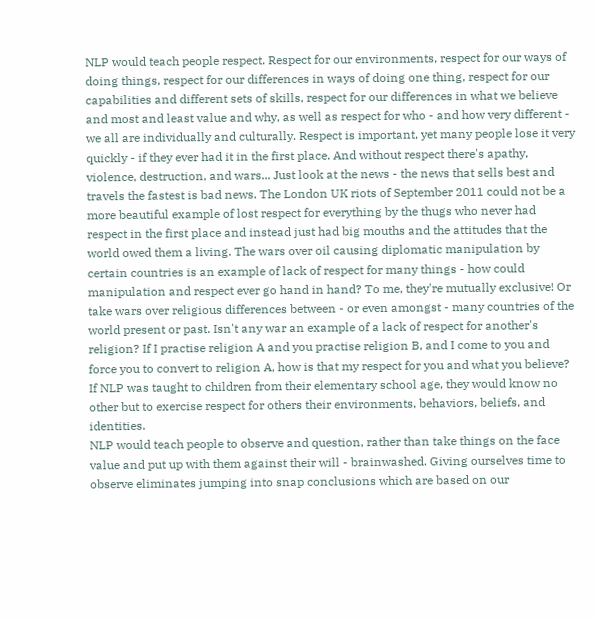NLP would teach people respect. Respect for our environments, respect for our ways of doing things, respect for our differences in ways of doing one thing, respect for our capabilities and different sets of skills, respect for our differences in what we believe and most and least value and why, as well as respect for who - and how very different - we all are individually and culturally. Respect is important, yet many people lose it very quickly - if they ever had it in the first place. And without respect there's apathy, violence, destruction, and wars... Just look at the news - the news that sells best and travels the fastest is bad news. The London UK riots of September 2011 could not be a more beautiful example of lost respect for everything by the thugs who never had respect in the first place and instead just had big mouths and the attitudes that the world owed them a living. The wars over oil causing diplomatic manipulation by certain countries is an example of lack of respect for many things - how could manipulation and respect ever go hand in hand? To me, they're mutually exclusive! Or take wars over religious differences between - or even amongst - many countries of the world present or past. Isn't any war an example of a lack of respect for another's religion? If I practise religion A and you practise religion B, and I come to you and force you to convert to religion A, how is that my respect for you and what you believe? If NLP was taught to children from their elementary school age, they would know no other but to exercise respect for others their environments, behaviors, beliefs, and identities.
NLP would teach people to observe and question, rather than take things on the face value and put up with them against their will - brainwashed. Giving ourselves time to observe eliminates jumping into snap conclusions which are based on our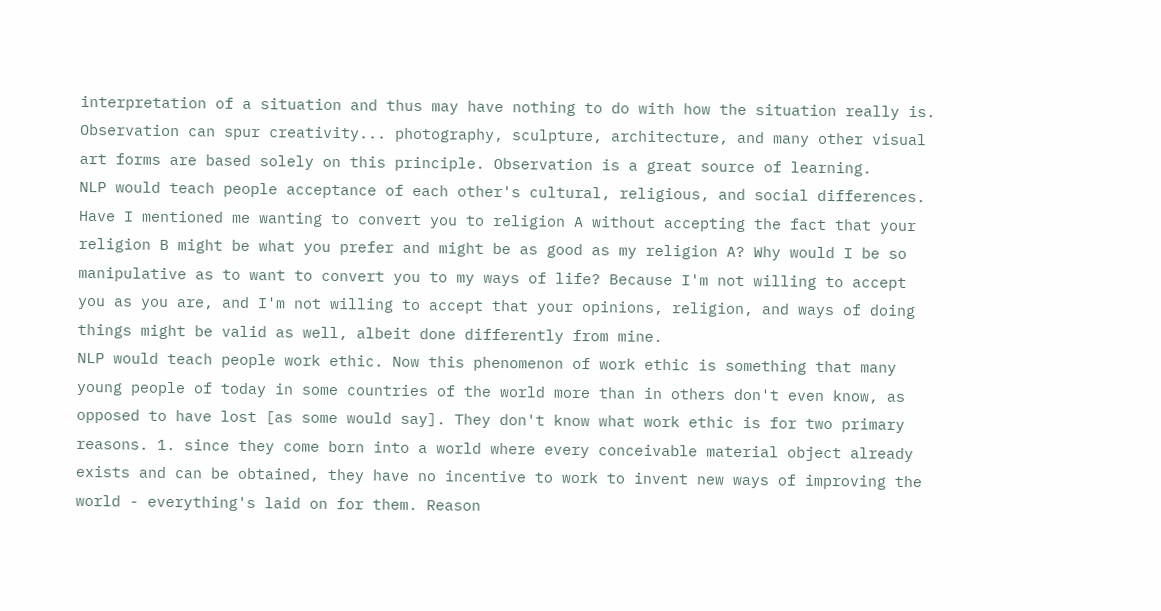interpretation of a situation and thus may have nothing to do with how the situation really is. Observation can spur creativity... photography, sculpture, architecture, and many other visual art forms are based solely on this principle. Observation is a great source of learning.
NLP would teach people acceptance of each other's cultural, religious, and social differences. Have I mentioned me wanting to convert you to religion A without accepting the fact that your religion B might be what you prefer and might be as good as my religion A? Why would I be so manipulative as to want to convert you to my ways of life? Because I'm not willing to accept you as you are, and I'm not willing to accept that your opinions, religion, and ways of doing things might be valid as well, albeit done differently from mine.
NLP would teach people work ethic. Now this phenomenon of work ethic is something that many young people of today in some countries of the world more than in others don't even know, as opposed to have lost [as some would say]. They don't know what work ethic is for two primary reasons. 1. since they come born into a world where every conceivable material object already exists and can be obtained, they have no incentive to work to invent new ways of improving the world - everything's laid on for them. Reason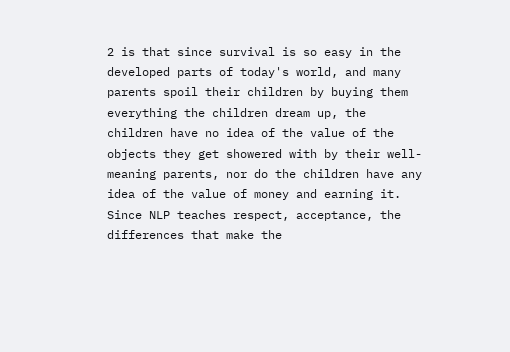2 is that since survival is so easy in the developed parts of today's world, and many parents spoil their children by buying them everything the children dream up, the children have no idea of the value of the objects they get showered with by their well-meaning parents, nor do the children have any idea of the value of money and earning it. Since NLP teaches respect, acceptance, the differences that make the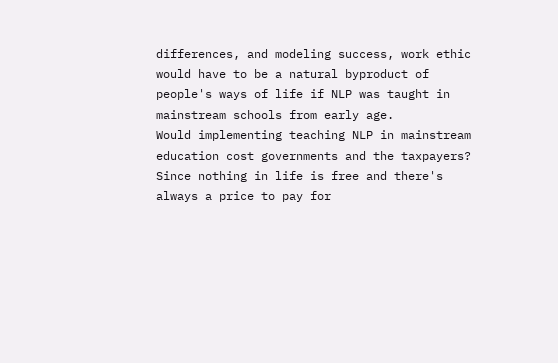differences, and modeling success, work ethic would have to be a natural byproduct of people's ways of life if NLP was taught in mainstream schools from early age.
Would implementing teaching NLP in mainstream education cost governments and the taxpayers? Since nothing in life is free and there's always a price to pay for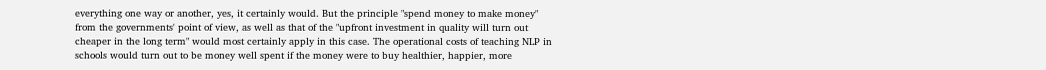everything one way or another, yes, it certainly would. But the principle "spend money to make money" from the governments' point of view, as well as that of the "upfront investment in quality will turn out cheaper in the long term" would most certainly apply in this case. The operational costs of teaching NLP in schools would turn out to be money well spent if the money were to buy healthier, happier, more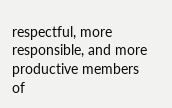respectful, more responsible, and more productive members of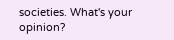societies. What's your opinion?